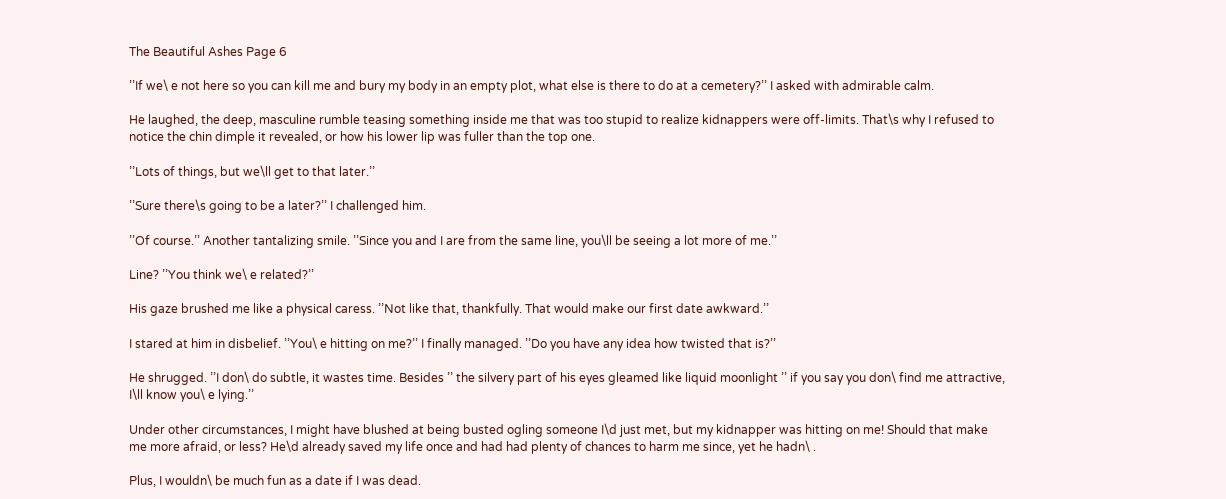The Beautiful Ashes Page 6

’’If we\ e not here so you can kill me and bury my body in an empty plot, what else is there to do at a cemetery?’’ I asked with admirable calm.

He laughed, the deep, masculine rumble teasing something inside me that was too stupid to realize kidnappers were off-limits. That\s why I refused to notice the chin dimple it revealed, or how his lower lip was fuller than the top one.

’’Lots of things, but we\ll get to that later.’’

’’Sure there\s going to be a later?’’ I challenged him.

’’Of course.’’ Another tantalizing smile. ’’Since you and I are from the same line, you\ll be seeing a lot more of me.’’

Line? ’’You think we\ e related?’’

His gaze brushed me like a physical caress. ’’Not like that, thankfully. That would make our first date awkward.’’

I stared at him in disbelief. ’’You\ e hitting on me?’’ I finally managed. ’’Do you have any idea how twisted that is?’’

He shrugged. ’’I don\ do subtle, it wastes time. Besides ’’ the silvery part of his eyes gleamed like liquid moonlight ’’ if you say you don\ find me attractive, I\ll know you\ e lying.’’

Under other circumstances, I might have blushed at being busted ogling someone I\d just met, but my kidnapper was hitting on me! Should that make me more afraid, or less? He\d already saved my life once and had had plenty of chances to harm me since, yet he hadn\ .

Plus, I wouldn\ be much fun as a date if I was dead.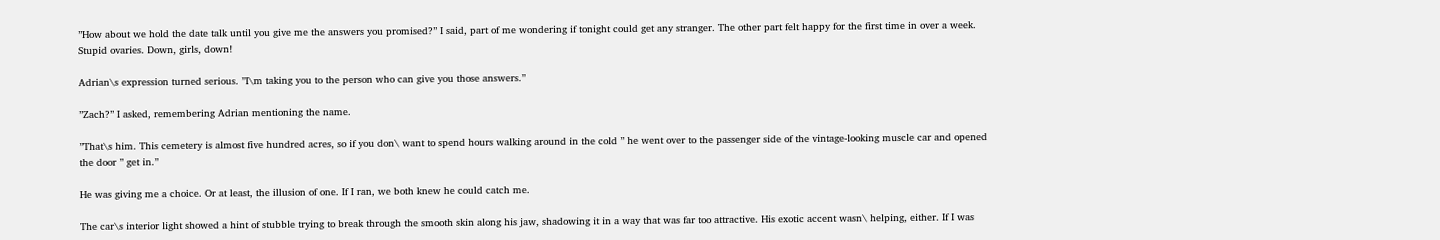’’How about we hold the date talk until you give me the answers you promised?’’ I said, part of me wondering if tonight could get any stranger. The other part felt happy for the first time in over a week. Stupid ovaries. Down, girls, down!

Adrian\s expression turned serious. ’’I\m taking you to the person who can give you those answers.’’

’’Zach?’’ I asked, remembering Adrian mentioning the name.

’’That\s him. This cemetery is almost five hundred acres, so if you don\ want to spend hours walking around in the cold ’’ he went over to the passenger side of the vintage-looking muscle car and opened the door ’’ get in.’’

He was giving me a choice. Or at least, the illusion of one. If I ran, we both knew he could catch me.

The car\s interior light showed a hint of stubble trying to break through the smooth skin along his jaw, shadowing it in a way that was far too attractive. His exotic accent wasn\ helping, either. If I was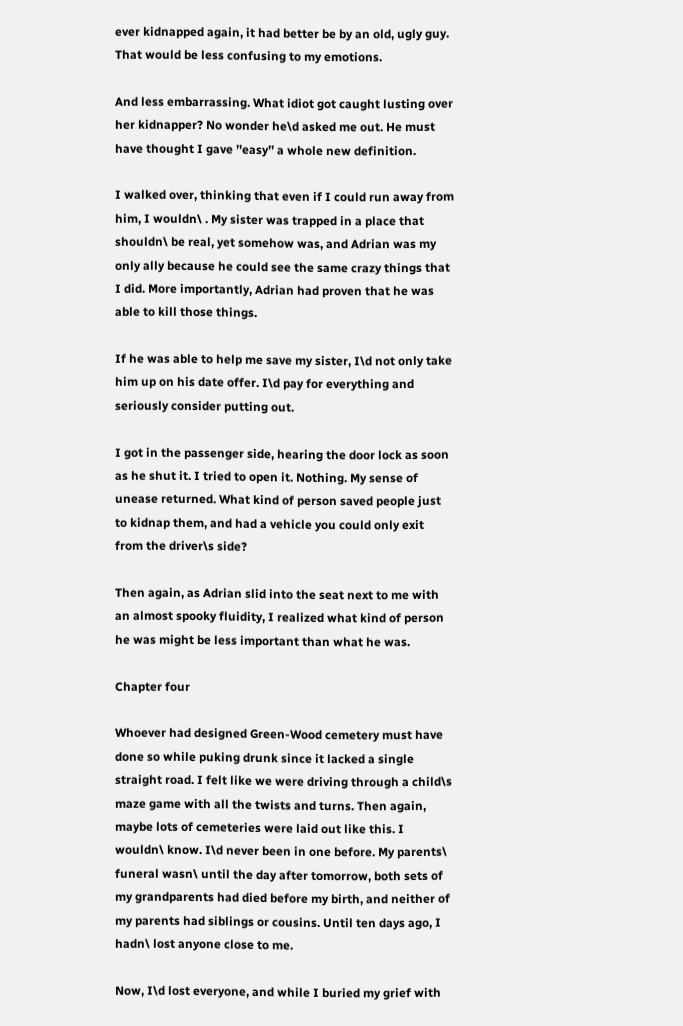ever kidnapped again, it had better be by an old, ugly guy. That would be less confusing to my emotions.

And less embarrassing. What idiot got caught lusting over her kidnapper? No wonder he\d asked me out. He must have thought I gave ’’easy’’ a whole new definition.

I walked over, thinking that even if I could run away from him, I wouldn\ . My sister was trapped in a place that shouldn\ be real, yet somehow was, and Adrian was my only ally because he could see the same crazy things that I did. More importantly, Adrian had proven that he was able to kill those things.

If he was able to help me save my sister, I\d not only take him up on his date offer. I\d pay for everything and seriously consider putting out.

I got in the passenger side, hearing the door lock as soon as he shut it. I tried to open it. Nothing. My sense of unease returned. What kind of person saved people just to kidnap them, and had a vehicle you could only exit from the driver\s side?

Then again, as Adrian slid into the seat next to me with an almost spooky fluidity, I realized what kind of person he was might be less important than what he was.

Chapter four

Whoever had designed Green-Wood cemetery must have done so while puking drunk since it lacked a single straight road. I felt like we were driving through a child\s maze game with all the twists and turns. Then again, maybe lots of cemeteries were laid out like this. I wouldn\ know. I\d never been in one before. My parents\ funeral wasn\ until the day after tomorrow, both sets of my grandparents had died before my birth, and neither of my parents had siblings or cousins. Until ten days ago, I hadn\ lost anyone close to me.

Now, I\d lost everyone, and while I buried my grief with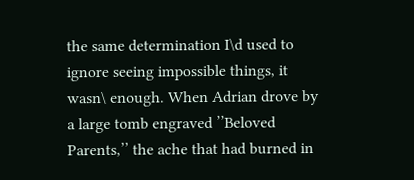the same determination I\d used to ignore seeing impossible things, it wasn\ enough. When Adrian drove by a large tomb engraved ’’Beloved Parents,’’ the ache that had burned in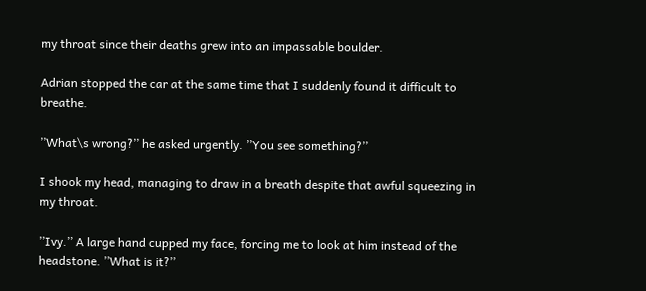my throat since their deaths grew into an impassable boulder.

Adrian stopped the car at the same time that I suddenly found it difficult to breathe.

’’What\s wrong?’’ he asked urgently. ’’You see something?’’

I shook my head, managing to draw in a breath despite that awful squeezing in my throat.

’’Ivy.’’ A large hand cupped my face, forcing me to look at him instead of the headstone. ’’What is it?’’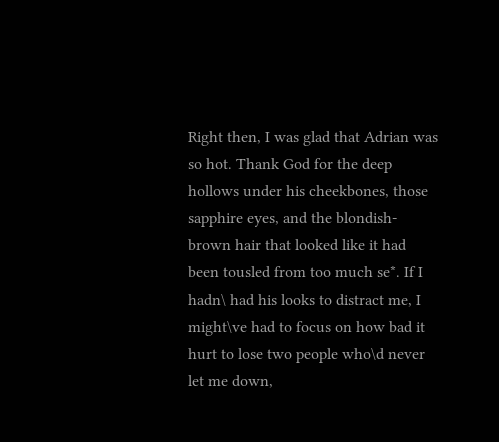Right then, I was glad that Adrian was so hot. Thank God for the deep hollows under his cheekbones, those sapphire eyes, and the blondish-brown hair that looked like it had been tousled from too much se*. If I hadn\ had his looks to distract me, I might\ve had to focus on how bad it hurt to lose two people who\d never let me down,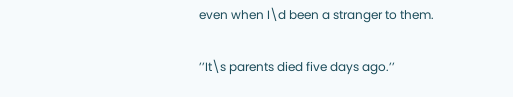even when I\d been a stranger to them.

’’It\s parents died five days ago.’’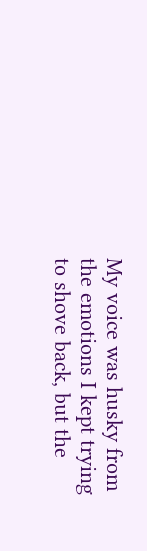My voice was husky from the emotions I kept trying to shove back, but the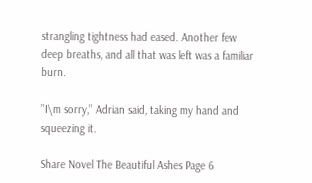strangling tightness had eased. Another few deep breaths, and all that was left was a familiar burn.

’’I\m sorry,’’ Adrian said, taking my hand and squeezing it.

Share Novel The Beautiful Ashes Page 6